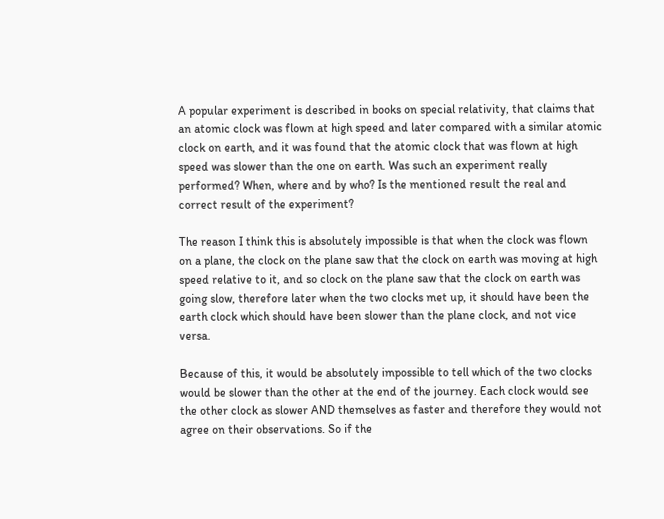A popular experiment is described in books on special relativity, that claims that an atomic clock was flown at high speed and later compared with a similar atomic clock on earth, and it was found that the atomic clock that was flown at high speed was slower than the one on earth. Was such an experiment really performed? When, where and by who? Is the mentioned result the real and correct result of the experiment?

The reason I think this is absolutely impossible is that when the clock was flown on a plane, the clock on the plane saw that the clock on earth was moving at high speed relative to it, and so clock on the plane saw that the clock on earth was going slow, therefore later when the two clocks met up, it should have been the earth clock which should have been slower than the plane clock, and not vice versa.

Because of this, it would be absolutely impossible to tell which of the two clocks would be slower than the other at the end of the journey. Each clock would see the other clock as slower AND themselves as faster and therefore they would not agree on their observations. So if the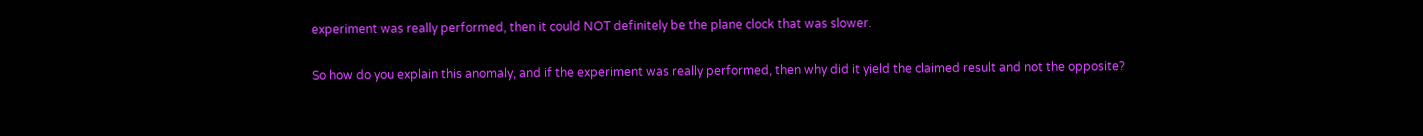experiment was really performed, then it could NOT definitely be the plane clock that was slower.

So how do you explain this anomaly, and if the experiment was really performed, then why did it yield the claimed result and not the opposite?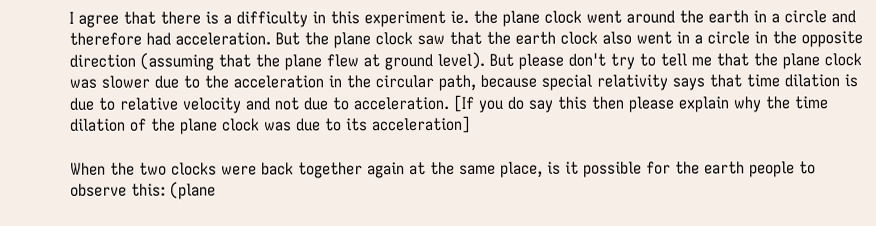I agree that there is a difficulty in this experiment ie. the plane clock went around the earth in a circle and therefore had acceleration. But the plane clock saw that the earth clock also went in a circle in the opposite direction (assuming that the plane flew at ground level). But please don't try to tell me that the plane clock was slower due to the acceleration in the circular path, because special relativity says that time dilation is due to relative velocity and not due to acceleration. [If you do say this then please explain why the time dilation of the plane clock was due to its acceleration]

When the two clocks were back together again at the same place, is it possible for the earth people to observe this: (plane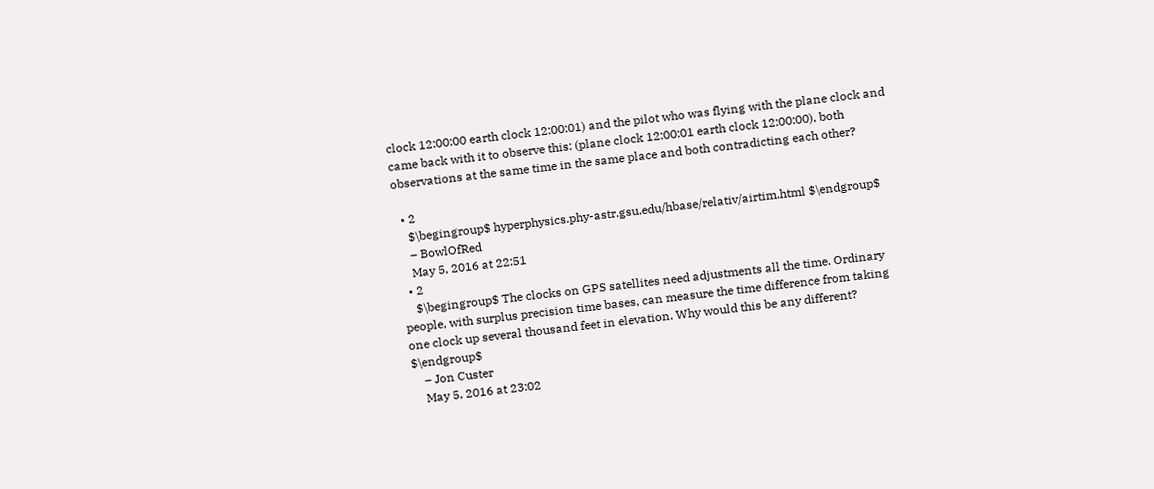clock 12:00:00 earth clock 12:00:01) and the pilot who was flying with the plane clock and came back with it to observe this: (plane clock 12:00:01 earth clock 12:00:00), both observations at the same time in the same place and both contradicting each other?

  • 2
    $\begingroup$ hyperphysics.phy-astr.gsu.edu/hbase/relativ/airtim.html $\endgroup$
    – BowlOfRed
    May 5, 2016 at 22:51
  • 2
    $\begingroup$ The clocks on GPS satellites need adjustments all the time. Ordinary people, with surplus precision time bases, can measure the time difference from taking one clock up several thousand feet in elevation. Why would this be any different? $\endgroup$
    – Jon Custer
    May 5, 2016 at 23:02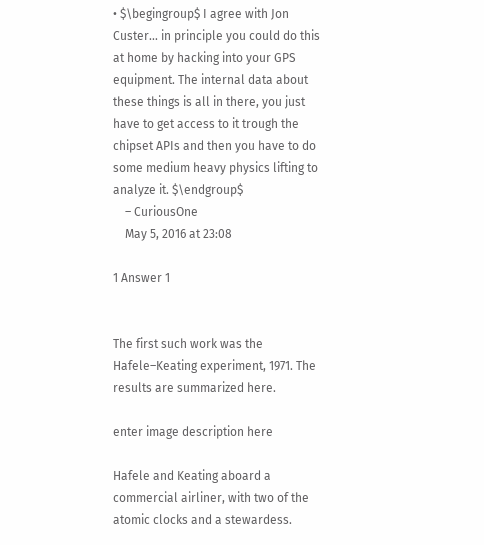• $\begingroup$ I agree with Jon Custer... in principle you could do this at home by hacking into your GPS equipment. The internal data about these things is all in there, you just have to get access to it trough the chipset APIs and then you have to do some medium heavy physics lifting to analyze it. $\endgroup$
    – CuriousOne
    May 5, 2016 at 23:08

1 Answer 1


The first such work was the Hafele–Keating experiment, 1971. The results are summarized here.

enter image description here

Hafele and Keating aboard a commercial airliner, with two of the atomic clocks and a stewardess.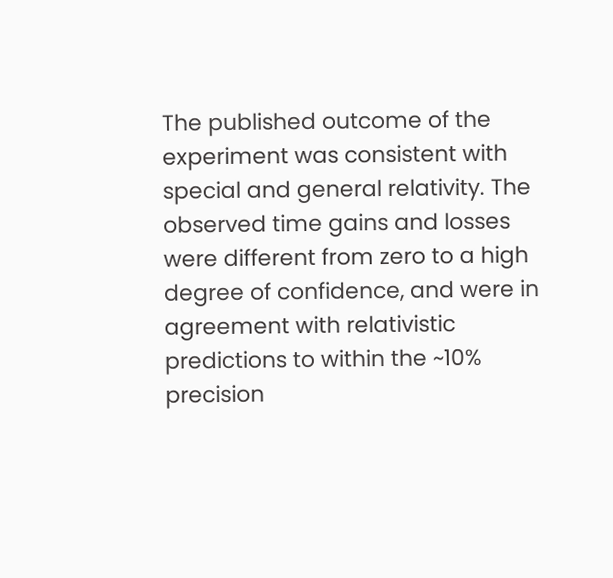The published outcome of the experiment was consistent with special and general relativity. The observed time gains and losses were different from zero to a high degree of confidence, and were in agreement with relativistic predictions to within the ~10% precision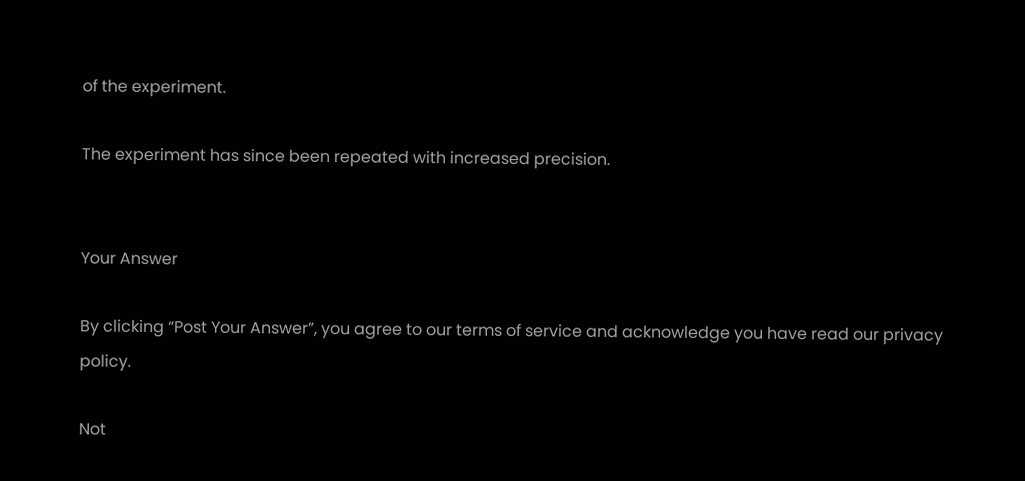of the experiment.

The experiment has since been repeated with increased precision.


Your Answer

By clicking “Post Your Answer”, you agree to our terms of service and acknowledge you have read our privacy policy.

Not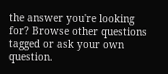the answer you're looking for? Browse other questions tagged or ask your own question.